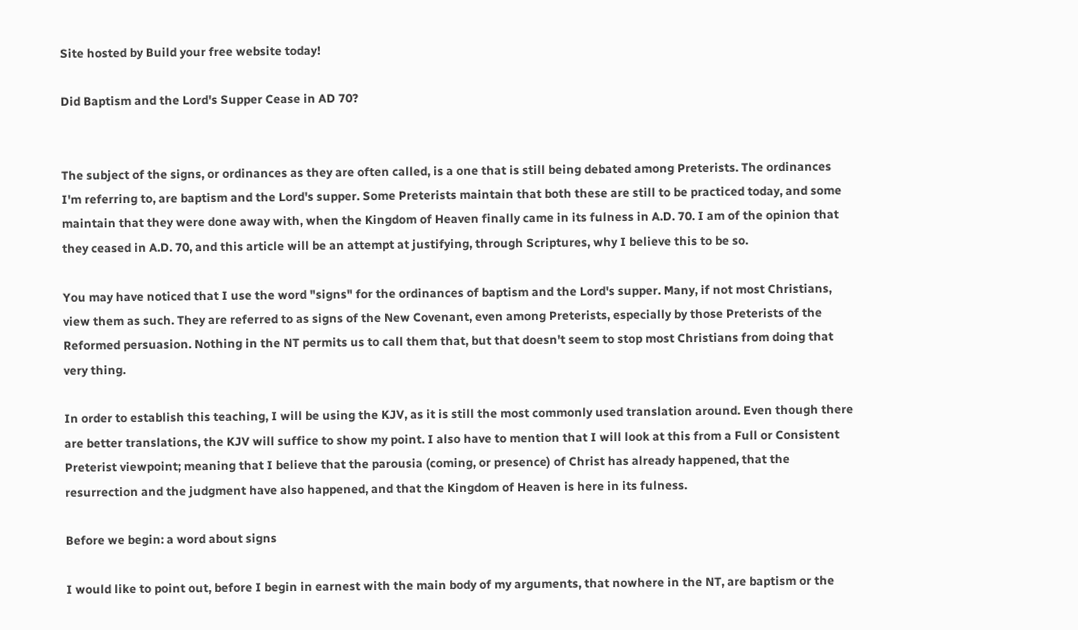Site hosted by Build your free website today!

Did Baptism and the Lord's Supper Cease in AD 70?


The subject of the signs, or ordinances as they are often called, is a one that is still being debated among Preterists. The ordinances I'm referring to, are baptism and the Lord's supper. Some Preterists maintain that both these are still to be practiced today, and some maintain that they were done away with, when the Kingdom of Heaven finally came in its fulness in A.D. 70. I am of the opinion that they ceased in A.D. 70, and this article will be an attempt at justifying, through Scriptures, why I believe this to be so.

You may have noticed that I use the word "signs" for the ordinances of baptism and the Lord's supper. Many, if not most Christians, view them as such. They are referred to as signs of the New Covenant, even among Preterists, especially by those Preterists of the Reformed persuasion. Nothing in the NT permits us to call them that, but that doesn't seem to stop most Christians from doing that very thing.

In order to establish this teaching, I will be using the KJV, as it is still the most commonly used translation around. Even though there are better translations, the KJV will suffice to show my point. I also have to mention that I will look at this from a Full or Consistent Preterist viewpoint; meaning that I believe that the parousia (coming, or presence) of Christ has already happened, that the resurrection and the judgment have also happened, and that the Kingdom of Heaven is here in its fulness.

Before we begin: a word about signs

I would like to point out, before I begin in earnest with the main body of my arguments, that nowhere in the NT, are baptism or the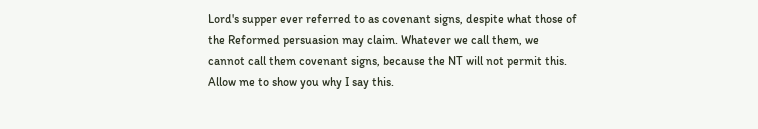Lord's supper ever referred to as covenant signs, despite what those of the Reformed persuasion may claim. Whatever we call them, we cannot call them covenant signs, because the NT will not permit this. Allow me to show you why I say this.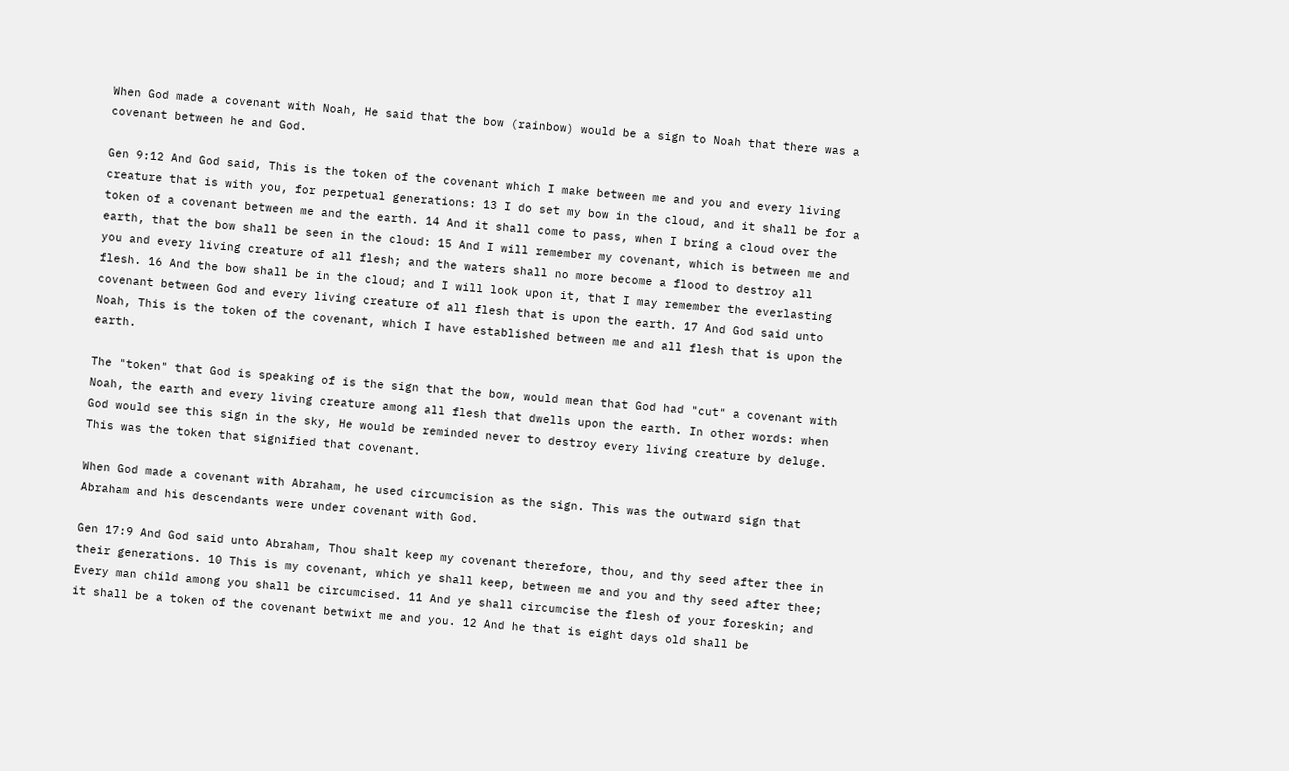When God made a covenant with Noah, He said that the bow (rainbow) would be a sign to Noah that there was a covenant between he and God.

Gen 9:12 And God said, This is the token of the covenant which I make between me and you and every living creature that is with you, for perpetual generations: 13 I do set my bow in the cloud, and it shall be for a token of a covenant between me and the earth. 14 And it shall come to pass, when I bring a cloud over the earth, that the bow shall be seen in the cloud: 15 And I will remember my covenant, which is between me and you and every living creature of all flesh; and the waters shall no more become a flood to destroy all flesh. 16 And the bow shall be in the cloud; and I will look upon it, that I may remember the everlasting covenant between God and every living creature of all flesh that is upon the earth. 17 And God said unto Noah, This is the token of the covenant, which I have established between me and all flesh that is upon the earth.

The "token" that God is speaking of is the sign that the bow, would mean that God had "cut" a covenant with Noah, the earth and every living creature among all flesh that dwells upon the earth. In other words: when God would see this sign in the sky, He would be reminded never to destroy every living creature by deluge. This was the token that signified that covenant.

When God made a covenant with Abraham, he used circumcision as the sign. This was the outward sign that Abraham and his descendants were under covenant with God.

Gen 17:9 And God said unto Abraham, Thou shalt keep my covenant therefore, thou, and thy seed after thee in their generations. 10 This is my covenant, which ye shall keep, between me and you and thy seed after thee; Every man child among you shall be circumcised. 11 And ye shall circumcise the flesh of your foreskin; and it shall be a token of the covenant betwixt me and you. 12 And he that is eight days old shall be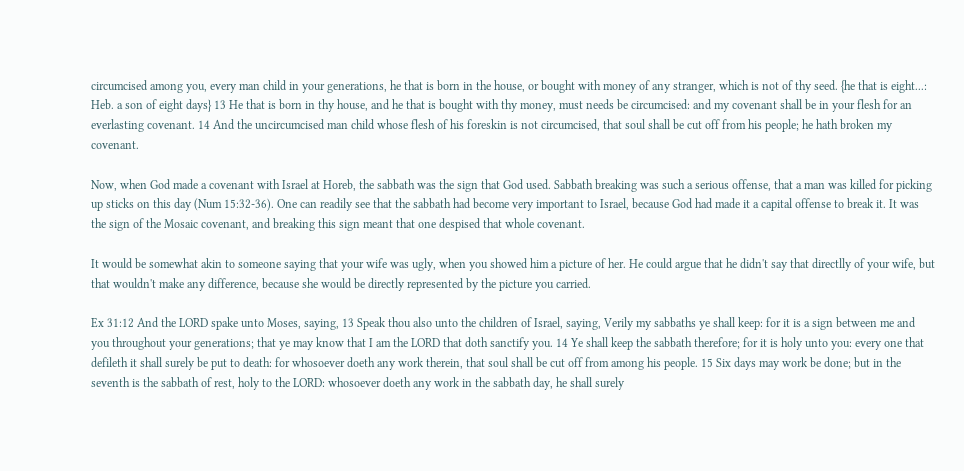circumcised among you, every man child in your generations, he that is born in the house, or bought with money of any stranger, which is not of thy seed. {he that is eight...: Heb. a son of eight days} 13 He that is born in thy house, and he that is bought with thy money, must needs be circumcised: and my covenant shall be in your flesh for an everlasting covenant. 14 And the uncircumcised man child whose flesh of his foreskin is not circumcised, that soul shall be cut off from his people; he hath broken my covenant.

Now, when God made a covenant with Israel at Horeb, the sabbath was the sign that God used. Sabbath breaking was such a serious offense, that a man was killed for picking up sticks on this day (Num 15:32-36). One can readily see that the sabbath had become very important to Israel, because God had made it a capital offense to break it. It was the sign of the Mosaic covenant, and breaking this sign meant that one despised that whole covenant.

It would be somewhat akin to someone saying that your wife was ugly, when you showed him a picture of her. He could argue that he didn't say that directlly of your wife, but that wouldn't make any difference, because she would be directly represented by the picture you carried.

Ex 31:12 And the LORD spake unto Moses, saying, 13 Speak thou also unto the children of Israel, saying, Verily my sabbaths ye shall keep: for it is a sign between me and you throughout your generations; that ye may know that I am the LORD that doth sanctify you. 14 Ye shall keep the sabbath therefore; for it is holy unto you: every one that defileth it shall surely be put to death: for whosoever doeth any work therein, that soul shall be cut off from among his people. 15 Six days may work be done; but in the seventh is the sabbath of rest, holy to the LORD: whosoever doeth any work in the sabbath day, he shall surely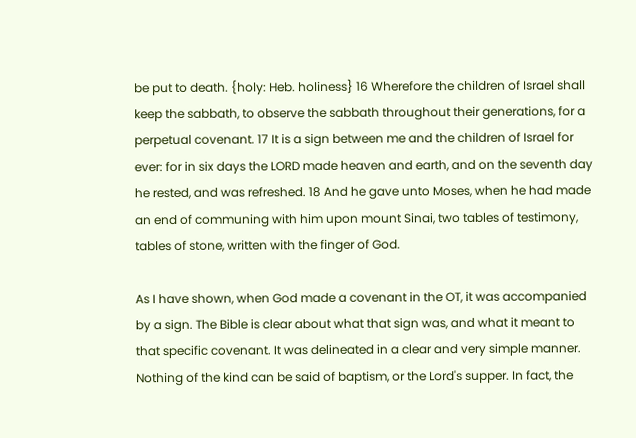be put to death. {holy: Heb. holiness} 16 Wherefore the children of Israel shall keep the sabbath, to observe the sabbath throughout their generations, for a perpetual covenant. 17 It is a sign between me and the children of Israel for ever: for in six days the LORD made heaven and earth, and on the seventh day he rested, and was refreshed. 18 And he gave unto Moses, when he had made an end of communing with him upon mount Sinai, two tables of testimony, tables of stone, written with the finger of God.

As I have shown, when God made a covenant in the OT, it was accompanied by a sign. The Bible is clear about what that sign was, and what it meant to that specific covenant. It was delineated in a clear and very simple manner. Nothing of the kind can be said of baptism, or the Lord's supper. In fact, the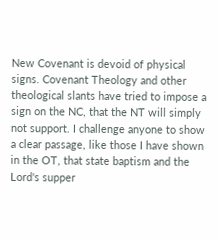New Covenant is devoid of physical signs. Covenant Theology and other theological slants have tried to impose a sign on the NC, that the NT will simply not support. I challenge anyone to show a clear passage, like those I have shown in the OT, that state baptism and the Lord's supper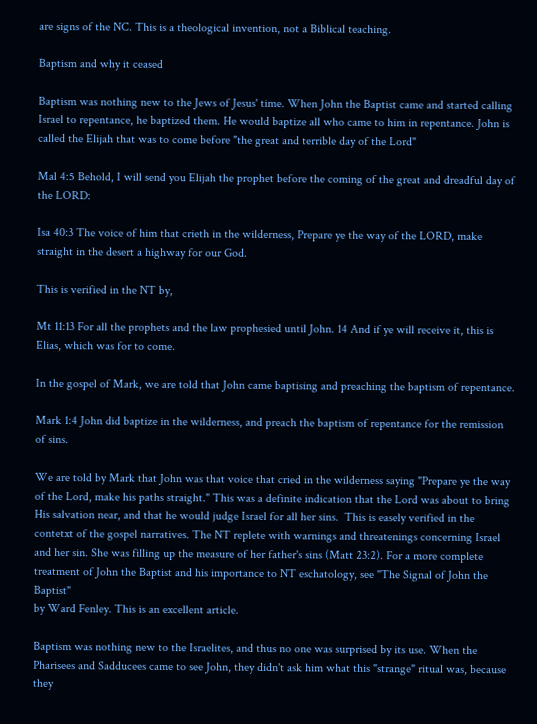are signs of the NC. This is a theological invention, not a Biblical teaching.

Baptism and why it ceased

Baptism was nothing new to the Jews of Jesus' time. When John the Baptist came and started calling Israel to repentance, he baptized them. He would baptize all who came to him in repentance. John is called the Elijah that was to come before "the great and terrible day of the Lord"

Mal 4:5 Behold, I will send you Elijah the prophet before the coming of the great and dreadful day of the LORD:

Isa 40:3 The voice of him that crieth in the wilderness, Prepare ye the way of the LORD, make straight in the desert a highway for our God.

This is verified in the NT by,

Mt 11:13 For all the prophets and the law prophesied until John. 14 And if ye will receive it, this is Elias, which was for to come.

In the gospel of Mark, we are told that John came baptising and preaching the baptism of repentance.

Mark 1:4 John did baptize in the wilderness, and preach the baptism of repentance for the remission of sins.

We are told by Mark that John was that voice that cried in the wilderness saying "Prepare ye the way of the Lord, make his paths straight." This was a definite indication that the Lord was about to bring His salvation near, and that he would judge Israel for all her sins.  This is easely verified in the contetxt of the gospel narratives. The NT replete with warnings and threatenings concerning Israel and her sin. She was filling up the measure of her father's sins (Matt 23:2). For a more complete treatment of John the Baptist and his importance to NT eschatology, see "The Signal of John the Baptist"
by Ward Fenley. This is an excellent article.

Baptism was nothing new to the Israelites, and thus no one was surprised by its use. When the Pharisees and Sadducees came to see John, they didn't ask him what this "strange" ritual was, because they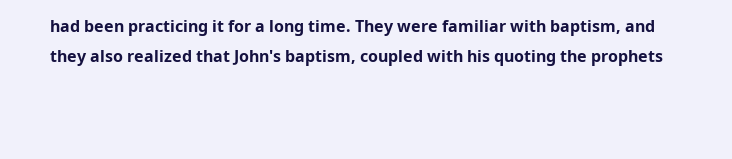had been practicing it for a long time. They were familiar with baptism, and they also realized that John's baptism, coupled with his quoting the prophets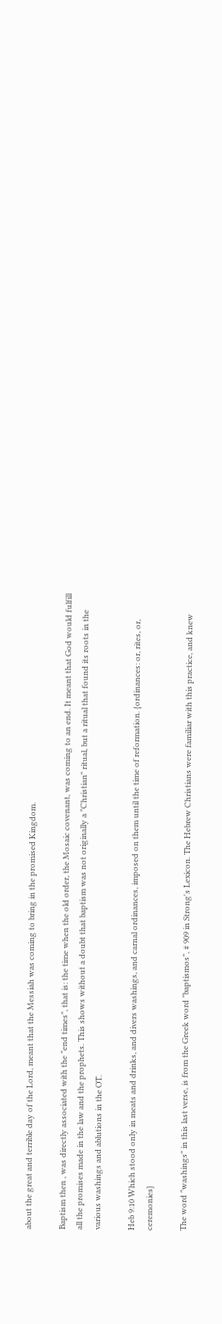about the great and terrible day of the Lord, meant that the Messiah was coming to bring in the promised Kingdom.

Baptism then , was directly associated with the "end times", that is: the time when the old order, the Mosaic covenant, was coming to an end. It meant that God would fulfill all the promises made in the law and the prophets. This shows without a doubt that baptism was not originally a "Christian" ritual, but a ritual that found its roots in the various washings and ablutions in the OT.

Heb 9:10 Which stood only in meats and drinks, and divers washings, and carnal ordinances, imposed on them until the time of reformation. {ordinances: or, rites, or, ceremonies}

The word "washings" in this last verse, is from the Greek word "baptismos", # 909 in Strong's Lexicon. The Hebrew Christians were familiar with this practice, and knew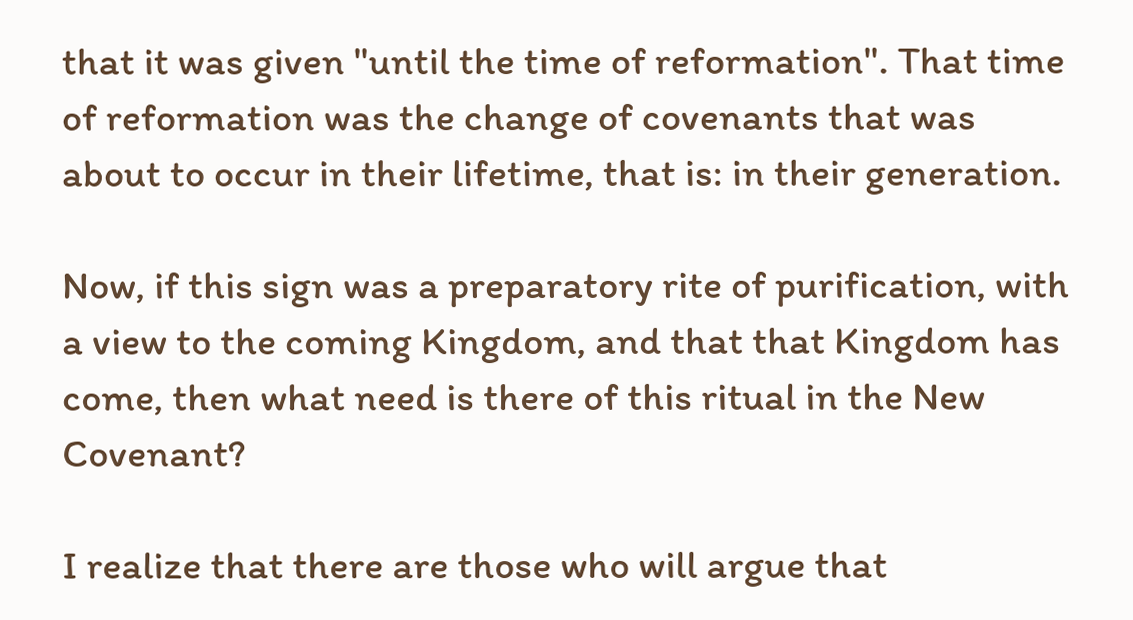that it was given "until the time of reformation". That time of reformation was the change of covenants that was about to occur in their lifetime, that is: in their generation.

Now, if this sign was a preparatory rite of purification, with a view to the coming Kingdom, and that that Kingdom has come, then what need is there of this ritual in the New Covenant?

I realize that there are those who will argue that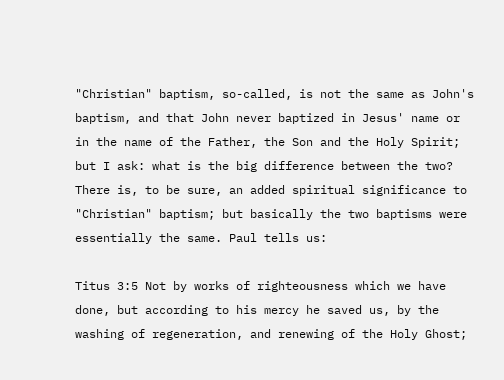"Christian" baptism, so-called, is not the same as John's baptism, and that John never baptized in Jesus' name or in the name of the Father, the Son and the Holy Spirit; but I ask: what is the big difference between the two? There is, to be sure, an added spiritual significance to "Christian" baptism; but basically the two baptisms were essentially the same. Paul tells us:

Titus 3:5 Not by works of righteousness which we have done, but according to his mercy he saved us, by the washing of regeneration, and renewing of the Holy Ghost;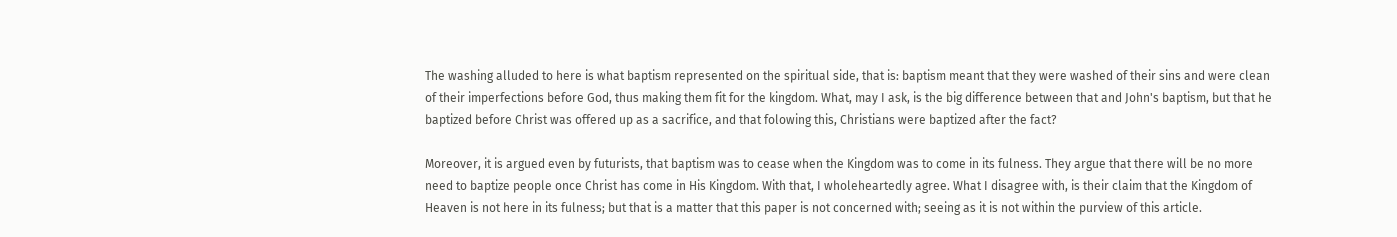The washing alluded to here is what baptism represented on the spiritual side, that is: baptism meant that they were washed of their sins and were clean of their imperfections before God, thus making them fit for the kingdom. What, may I ask, is the big difference between that and John's baptism, but that he baptized before Christ was offered up as a sacrifice, and that folowing this, Christians were baptized after the fact?

Moreover, it is argued even by futurists, that baptism was to cease when the Kingdom was to come in its fulness. They argue that there will be no more need to baptize people once Christ has come in His Kingdom. With that, I wholeheartedly agree. What I disagree with, is their claim that the Kingdom of Heaven is not here in its fulness; but that is a matter that this paper is not concerned with; seeing as it is not within the purview of this article.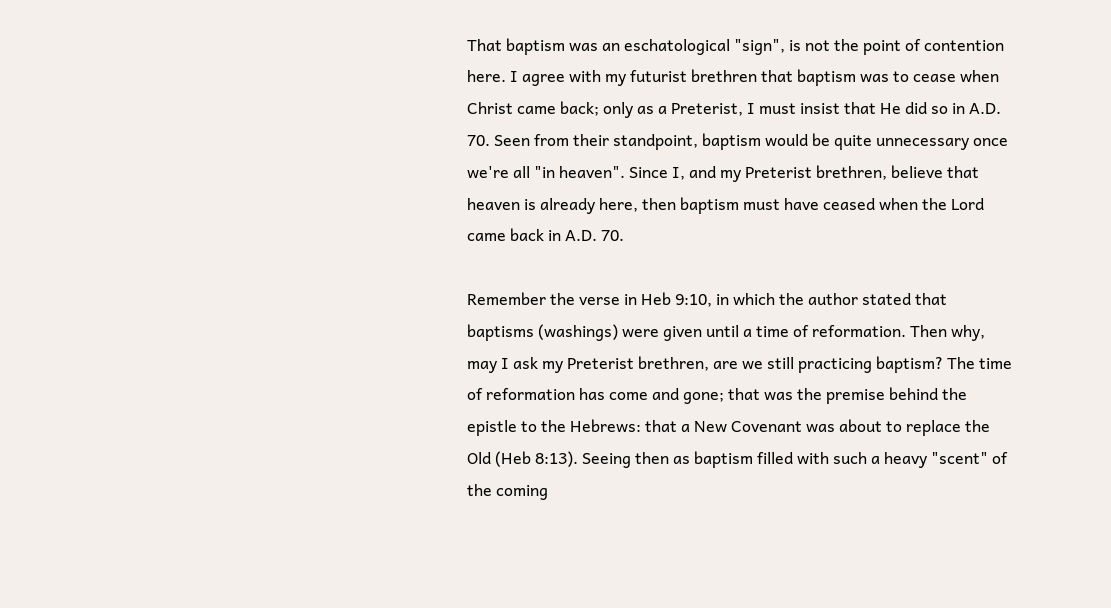That baptism was an eschatological "sign", is not the point of contention here. I agree with my futurist brethren that baptism was to cease when Christ came back; only as a Preterist, I must insist that He did so in A.D. 70. Seen from their standpoint, baptism would be quite unnecessary once we're all "in heaven". Since I, and my Preterist brethren, believe that heaven is already here, then baptism must have ceased when the Lord came back in A.D. 70.

Remember the verse in Heb 9:10, in which the author stated that baptisms (washings) were given until a time of reformation. Then why, may I ask my Preterist brethren, are we still practicing baptism? The time of reformation has come and gone; that was the premise behind the epistle to the Hebrews: that a New Covenant was about to replace the Old (Heb 8:13). Seeing then as baptism filled with such a heavy "scent" of the coming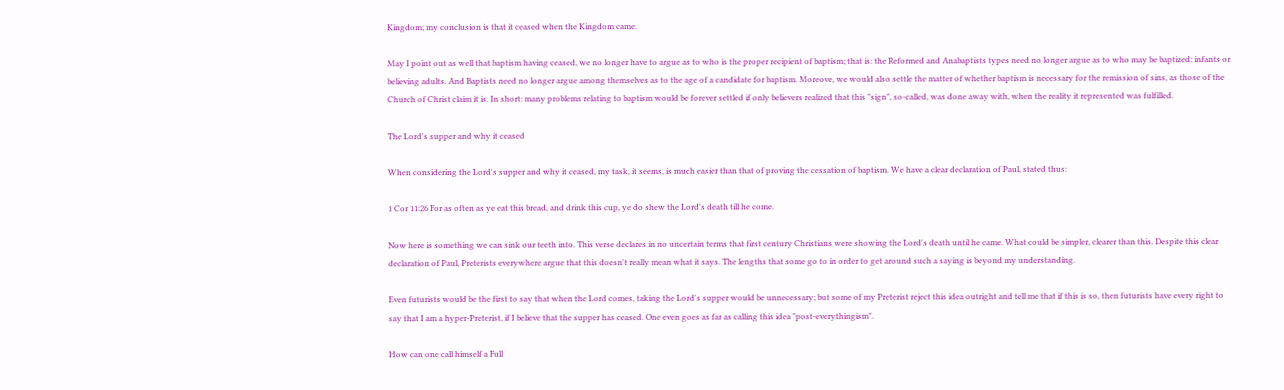Kingdom; my conclusion is that it ceased when the Kingdom came.

May I point out as well that baptism having ceased, we no longer have to argue as to who is the proper recipient of baptism; that is: the Reformed and Anabaptists types need no longer argue as to who may be baptized: infants or believing adults. And Baptists need no longer argue among themselves as to the age of a candidate for baptism. Moreove, we would also settle the matter of whether baptism is necessary for the remission of sins, as those of the Church of Christ claim it is. In short: many problems relating to baptism would be forever settled if only believers realized that this "sign", so-called, was done away with, when the reality it represented was fulfilled.

The Lord's supper and why it ceased

When considering the Lord's supper and why it ceased, my task, it seems, is much easier than that of proving the cessation of baptism. We have a clear declaration of Paul, stated thus:

1 Cor 11:26 For as often as ye eat this bread, and drink this cup, ye do shew the Lord's death till he come.

Now here is something we can sink our teeth into. This verse declares in no uncertain terms that first century Christians were showing the Lord's death until he came. What could be simpler, clearer than this. Despite this clear declaration of Paul, Preterists everywhere argue that this doesn't really mean what it says. The lengths that some go to in order to get around such a saying is beyond my understanding.

Even futurists would be the first to say that when the Lord comes, taking the Lord's supper would be unnecessary; but some of my Preterist reject this idea outright and tell me that if this is so, then futurists have every right to say that I am a hyper-Preterist, if I believe that the supper has ceased. One even goes as far as calling this idea "post-everythingism".

How can one call himself a Full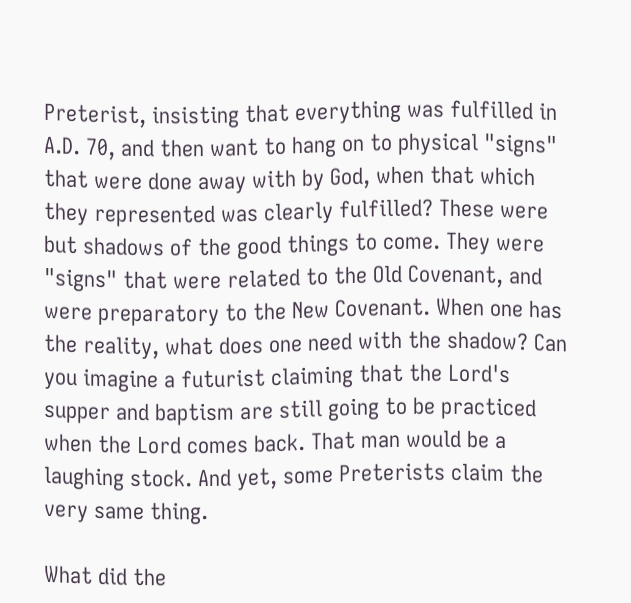Preterist, insisting that everything was fulfilled in A.D. 70, and then want to hang on to physical "signs" that were done away with by God, when that which they represented was clearly fulfilled? These were but shadows of the good things to come. They were "signs" that were related to the Old Covenant, and were preparatory to the New Covenant. When one has the reality, what does one need with the shadow? Can you imagine a futurist claiming that the Lord's supper and baptism are still going to be practiced when the Lord comes back. That man would be a laughing stock. And yet, some Preterists claim the very same thing.

What did the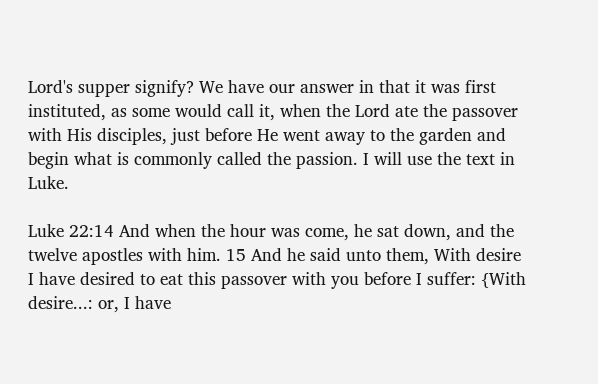Lord's supper signify? We have our answer in that it was first instituted, as some would call it, when the Lord ate the passover with His disciples, just before He went away to the garden and begin what is commonly called the passion. I will use the text in Luke.

Luke 22:14 And when the hour was come, he sat down, and the twelve apostles with him. 15 And he said unto them, With desire I have desired to eat this passover with you before I suffer: {With desire...: or, I have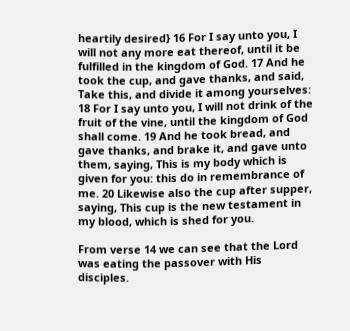heartily desired} 16 For I say unto you, I will not any more eat thereof, until it be fulfilled in the kingdom of God. 17 And he took the cup, and gave thanks, and said, Take this, and divide it among yourselves: 18 For I say unto you, I will not drink of the fruit of the vine, until the kingdom of God shall come. 19 And he took bread, and gave thanks, and brake it, and gave unto them, saying, This is my body which is given for you: this do in remembrance of me. 20 Likewise also the cup after supper, saying, This cup is the new testament in my blood, which is shed for you.

From verse 14 we can see that the Lord was eating the passover with His disciples.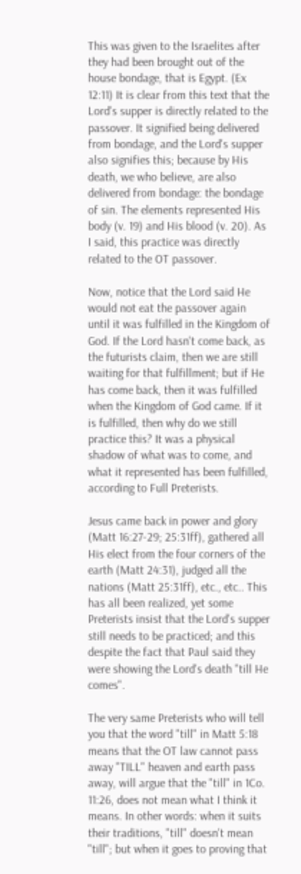This was given to the Israelites after they had been brought out of the house bondage, that is Egypt. (Ex 12:11) It is clear from this text that the Lord's supper is directly related to the passover. It signified being delivered from bondage, and the Lord's supper also signifies this; because by His death, we who believe, are also delivered from bondage: the bondage of sin. The elements represented His body (v. 19) and His blood (v. 20). As I said, this practice was directly related to the OT passover.

Now, notice that the Lord said He would not eat the passover again until it was fulfilled in the Kingdom of God. If the Lord hasn't come back, as the futurists claim, then we are still waiting for that fulfillment; but if He has come back, then it was fulfilled when the Kingdom of God came. If it is fulfilled, then why do we still practice this? It was a physical shadow of what was to come, and what it represented has been fulfilled, according to Full Preterists.

Jesus came back in power and glory (Matt 16:27-29; 25:31ff), gathered all His elect from the four corners of the earth (Matt 24:31), judged all the nations (Matt 25:31ff), etc., etc.. This has all been realized, yet some Preterists insist that the Lord's supper still needs to be practiced; and this despite the fact that Paul said they were showing the Lord's death "till He comes".

The very same Preterists who will tell you that the word "till" in Matt 5:18 means that the OT law cannot pass away "TILL" heaven and earth pass away, will argue that the "till" in 1Co. 11:26, does not mean what I think it means. In other words: when it suits their traditions, "till" doesn't mean "till"; but when it goes to proving that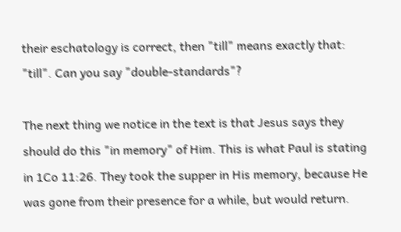their eschatology is correct, then "till" means exactly that: "till". Can you say "double-standards"?

The next thing we notice in the text is that Jesus says they should do this "in memory" of Him. This is what Paul is stating in 1Co 11:26. They took the supper in His memory, because He was gone from their presence for a while, but would return.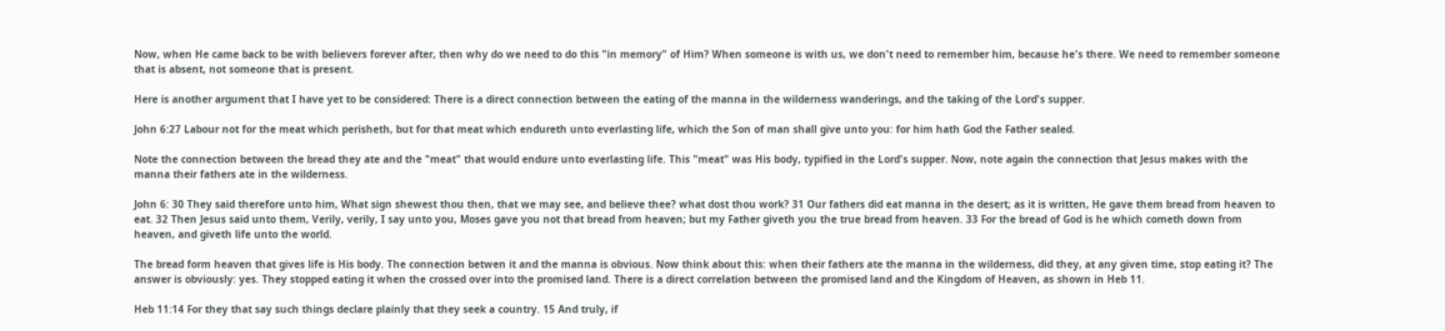Now, when He came back to be with believers forever after, then why do we need to do this "in memory" of Him? When someone is with us, we don't need to remember him, because he's there. We need to remember someone that is absent, not someone that is present.

Here is another argument that I have yet to be considered: There is a direct connection between the eating of the manna in the wilderness wanderings, and the taking of the Lord's supper.

John 6:27 Labour not for the meat which perisheth, but for that meat which endureth unto everlasting life, which the Son of man shall give unto you: for him hath God the Father sealed.

Note the connection between the bread they ate and the "meat" that would endure unto everlasting life. This "meat" was His body, typified in the Lord's supper. Now, note again the connection that Jesus makes with the manna their fathers ate in the wilderness.

John 6: 30 They said therefore unto him, What sign shewest thou then, that we may see, and believe thee? what dost thou work? 31 Our fathers did eat manna in the desert; as it is written, He gave them bread from heaven to eat. 32 Then Jesus said unto them, Verily, verily, I say unto you, Moses gave you not that bread from heaven; but my Father giveth you the true bread from heaven. 33 For the bread of God is he which cometh down from heaven, and giveth life unto the world.

The bread form heaven that gives life is His body. The connection betwen it and the manna is obvious. Now think about this: when their fathers ate the manna in the wilderness, did they, at any given time, stop eating it? The answer is obviously: yes. They stopped eating it when the crossed over into the promised land. There is a direct correlation between the promised land and the Kingdom of Heaven, as shown in Heb 11.

Heb 11:14 For they that say such things declare plainly that they seek a country. 15 And truly, if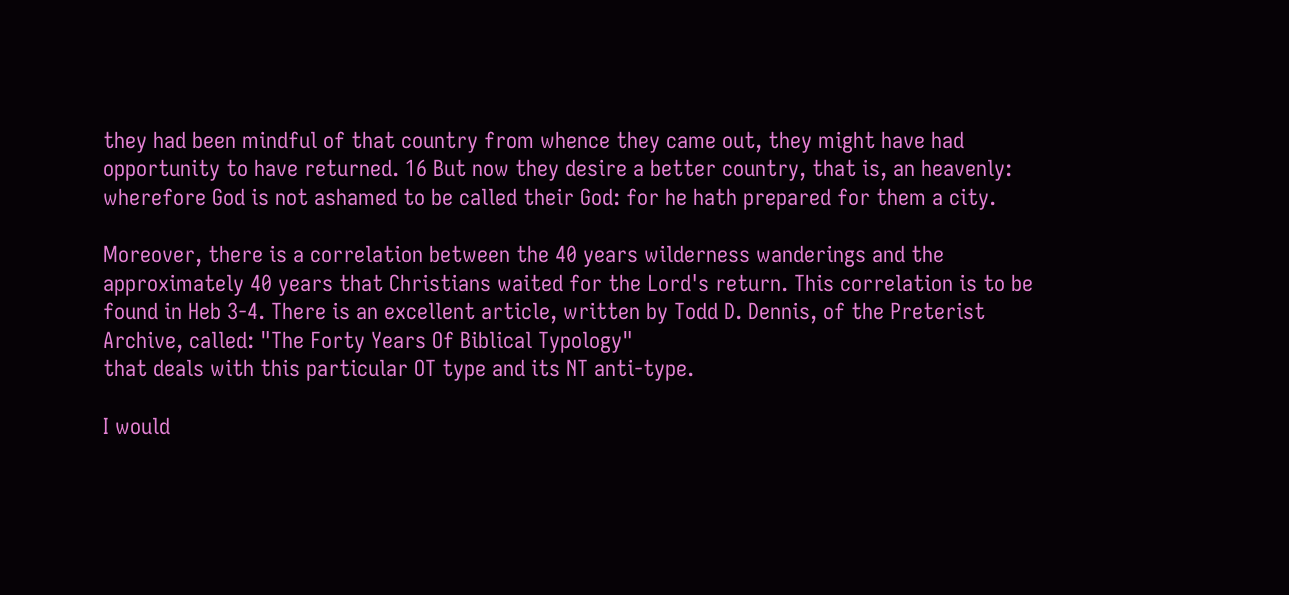they had been mindful of that country from whence they came out, they might have had opportunity to have returned. 16 But now they desire a better country, that is, an heavenly: wherefore God is not ashamed to be called their God: for he hath prepared for them a city.

Moreover, there is a correlation between the 40 years wilderness wanderings and the approximately 40 years that Christians waited for the Lord's return. This correlation is to be found in Heb 3-4. There is an excellent article, written by Todd D. Dennis, of the Preterist Archive, called: "The Forty Years Of Biblical Typology"
that deals with this particular OT type and its NT anti-type.

I would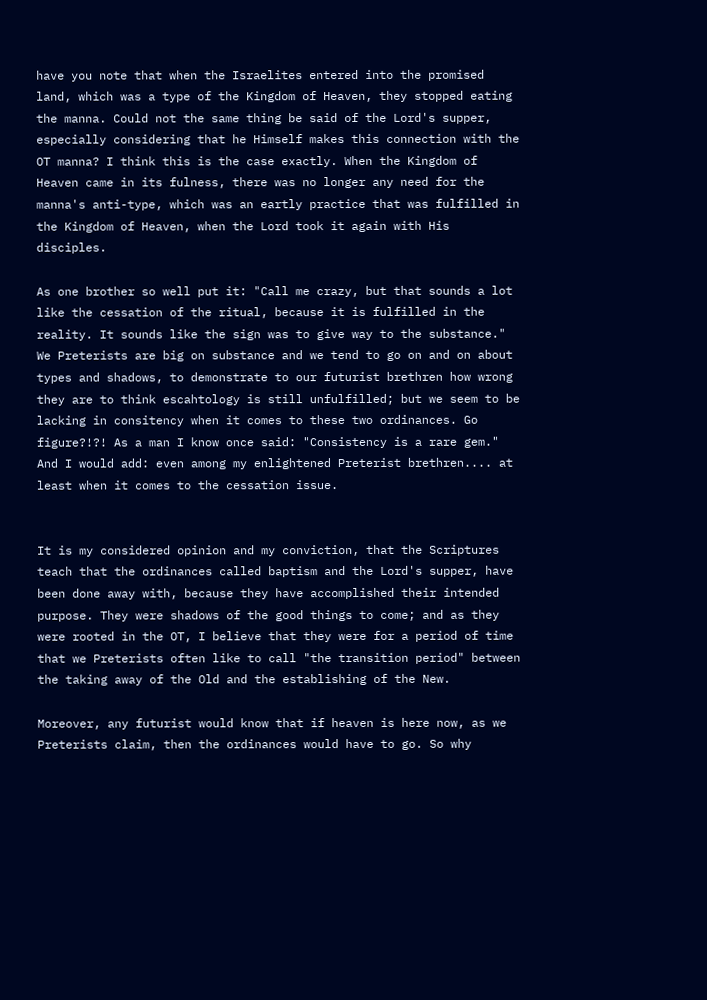have you note that when the Israelites entered into the promised land, which was a type of the Kingdom of Heaven, they stopped eating the manna. Could not the same thing be said of the Lord's supper, especially considering that he Himself makes this connection with the OT manna? I think this is the case exactly. When the Kingdom of Heaven came in its fulness, there was no longer any need for the manna's anti-type, which was an eartly practice that was fulfilled in the Kingdom of Heaven, when the Lord took it again with His disciples.

As one brother so well put it: "Call me crazy, but that sounds a lot like the cessation of the ritual, because it is fulfilled in the reality. It sounds like the sign was to give way to the substance." We Preterists are big on substance and we tend to go on and on about types and shadows, to demonstrate to our futurist brethren how wrong they are to think escahtology is still unfulfilled; but we seem to be lacking in consitency when it comes to these two ordinances. Go figure?!?! As a man I know once said: "Consistency is a rare gem." And I would add: even among my enlightened Preterist brethren.... at least when it comes to the cessation issue.


It is my considered opinion and my conviction, that the Scriptures teach that the ordinances called baptism and the Lord's supper, have been done away with, because they have accomplished their intended purpose. They were shadows of the good things to come; and as they were rooted in the OT, I believe that they were for a period of time that we Preterists often like to call "the transition period" between the taking away of the Old and the establishing of the New.

Moreover, any futurist would know that if heaven is here now, as we Preterists claim, then the ordinances would have to go. So why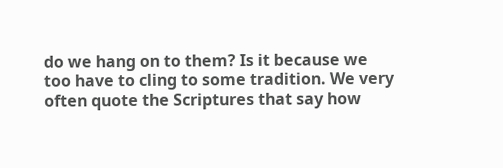do we hang on to them? Is it because we too have to cling to some tradition. We very often quote the Scriptures that say how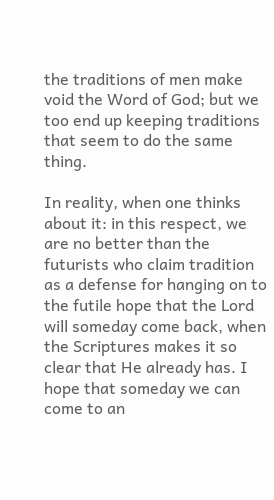the traditions of men make void the Word of God; but we too end up keeping traditions that seem to do the same thing.

In reality, when one thinks about it: in this respect, we are no better than the futurists who claim tradition as a defense for hanging on to the futile hope that the Lord will someday come back, when the Scriptures makes it so clear that He already has. I hope that someday we can come to an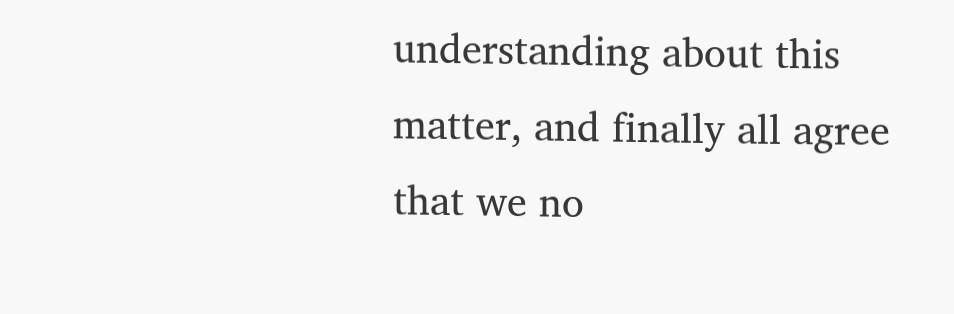understanding about this matter, and finally all agree that we no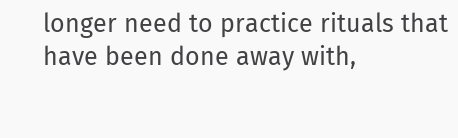longer need to practice rituals that have been done away with,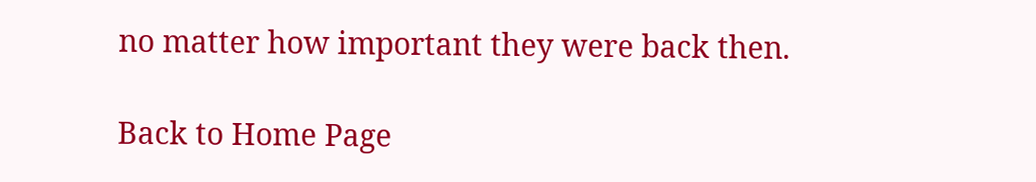no matter how important they were back then.

Back to Home Page